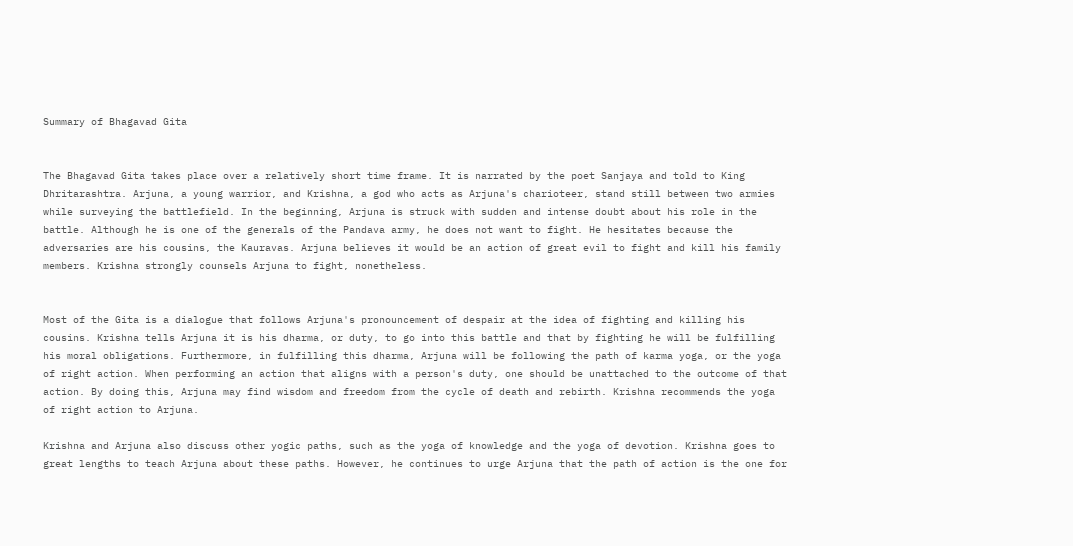Summary of Bhagavad Gita


The Bhagavad Gita takes place over a relatively short time frame. It is narrated by the poet Sanjaya and told to King Dhritarashtra. Arjuna, a young warrior, and Krishna, a god who acts as Arjuna's charioteer, stand still between two armies while surveying the battlefield. In the beginning, Arjuna is struck with sudden and intense doubt about his role in the battle. Although he is one of the generals of the Pandava army, he does not want to fight. He hesitates because the adversaries are his cousins, the Kauravas. Arjuna believes it would be an action of great evil to fight and kill his family members. Krishna strongly counsels Arjuna to fight, nonetheless.


Most of the Gita is a dialogue that follows Arjuna's pronouncement of despair at the idea of fighting and killing his cousins. Krishna tells Arjuna it is his dharma, or duty, to go into this battle and that by fighting he will be fulfilling his moral obligations. Furthermore, in fulfilling this dharma, Arjuna will be following the path of karma yoga, or the yoga of right action. When performing an action that aligns with a person's duty, one should be unattached to the outcome of that action. By doing this, Arjuna may find wisdom and freedom from the cycle of death and rebirth. Krishna recommends the yoga of right action to Arjuna.

Krishna and Arjuna also discuss other yogic paths, such as the yoga of knowledge and the yoga of devotion. Krishna goes to great lengths to teach Arjuna about these paths. However, he continues to urge Arjuna that the path of action is the one for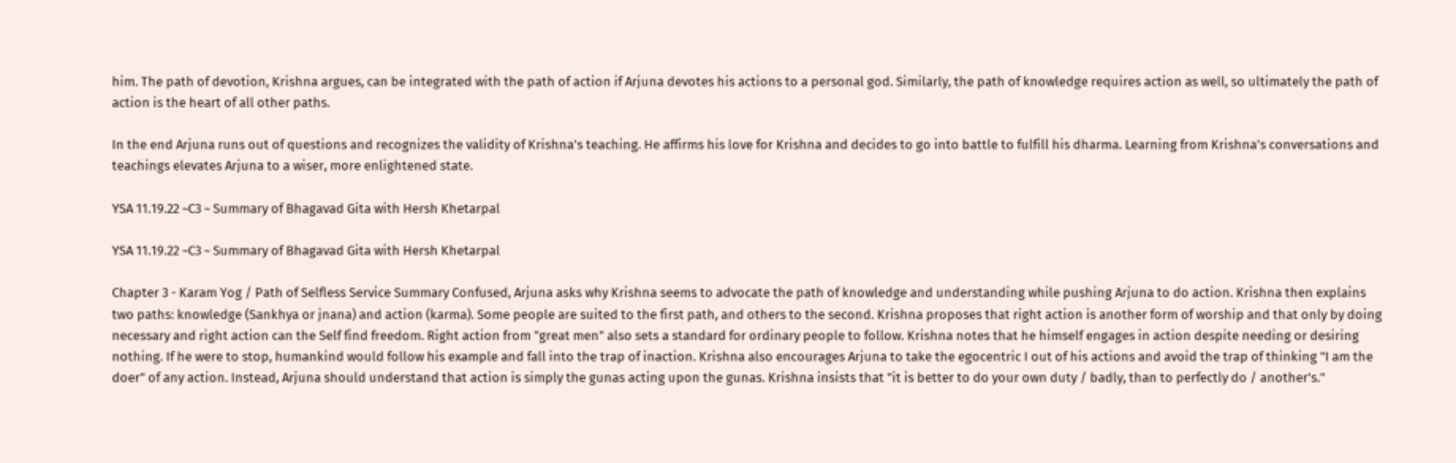him. The path of devotion, Krishna argues, can be integrated with the path of action if Arjuna devotes his actions to a personal god. Similarly, the path of knowledge requires action as well, so ultimately the path of action is the heart of all other paths.

In the end Arjuna runs out of questions and recognizes the validity of Krishna's teaching. He affirms his love for Krishna and decides to go into battle to fulfill his dharma. Learning from Krishna's conversations and teachings elevates Arjuna to a wiser, more enlightened state.

YSA 11.19.22 ~C3 ~ Summary of Bhagavad Gita with Hersh Khetarpal

YSA 11.19.22 ~C3 ~ Summary of Bhagavad Gita with Hersh Khetarpal

Chapter 3 - Karam Yog / Path of Selfless Service Summary Confused, Arjuna asks why Krishna seems to advocate the path of knowledge and understanding while pushing Arjuna to do action. Krishna then explains two paths: knowledge (Sankhya or jnana) and action (karma). Some people are suited to the first path, and others to the second. Krishna proposes that right action is another form of worship and that only by doing necessary and right action can the Self find freedom. Right action from "great men" also sets a standard for ordinary people to follow. Krishna notes that he himself engages in action despite needing or desiring nothing. If he were to stop, humankind would follow his example and fall into the trap of inaction. Krishna also encourages Arjuna to take the egocentric I out of his actions and avoid the trap of thinking "I am the doer" of any action. Instead, Arjuna should understand that action is simply the gunas acting upon the gunas. Krishna insists that "it is better to do your own duty / badly, than to perfectly do / another's."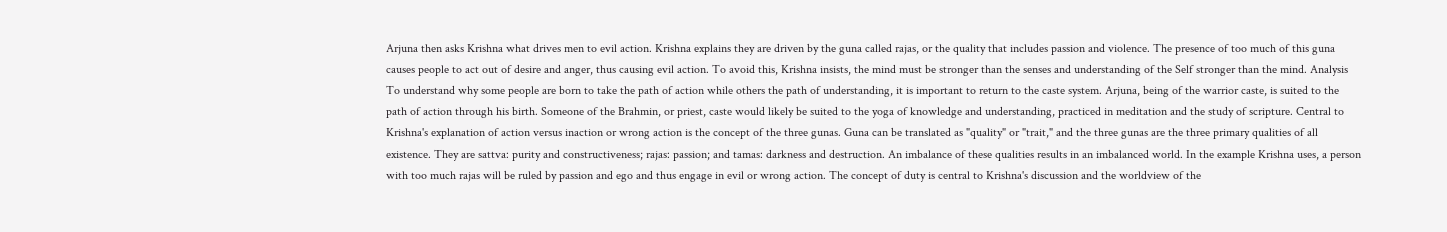Arjuna then asks Krishna what drives men to evil action. Krishna explains they are driven by the guna called rajas, or the quality that includes passion and violence. The presence of too much of this guna causes people to act out of desire and anger, thus causing evil action. To avoid this, Krishna insists, the mind must be stronger than the senses and understanding of the Self stronger than the mind. Analysis To understand why some people are born to take the path of action while others the path of understanding, it is important to return to the caste system. Arjuna, being of the warrior caste, is suited to the path of action through his birth. Someone of the Brahmin, or priest, caste would likely be suited to the yoga of knowledge and understanding, practiced in meditation and the study of scripture. Central to Krishna's explanation of action versus inaction or wrong action is the concept of the three gunas. Guna can be translated as "quality" or "trait," and the three gunas are the three primary qualities of all existence. They are sattva: purity and constructiveness; rajas: passion; and tamas: darkness and destruction. An imbalance of these qualities results in an imbalanced world. In the example Krishna uses, a person with too much rajas will be ruled by passion and ego and thus engage in evil or wrong action. The concept of duty is central to Krishna's discussion and the worldview of the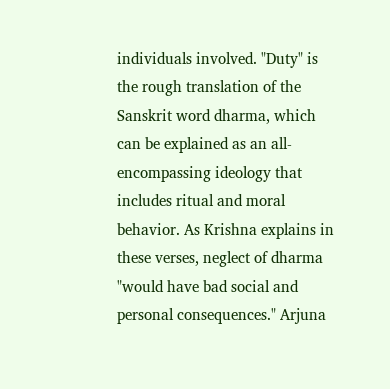individuals involved. "Duty" is the rough translation of the Sanskrit word dharma, which can be explained as an all-encompassing ideology that includes ritual and moral behavior. As Krishna explains in these verses, neglect of dharma "would have bad social and personal consequences." Arjuna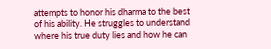attempts to honor his dharma to the best of his ability. He struggles to understand where his true duty lies and how he can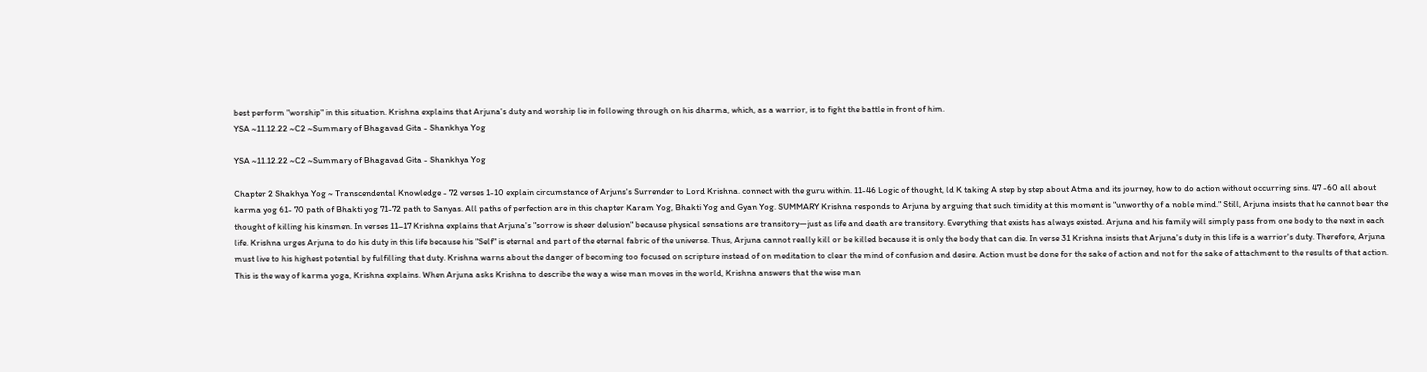best perform "worship" in this situation. Krishna explains that Arjuna's duty and worship lie in following through on his dharma, which, as a warrior, is to fight the battle in front of him.
YSA ~11.12.22 ~C2 ~Summary of Bhagavad Gita - Shankhya Yog

YSA ~11.12.22 ~C2 ~Summary of Bhagavad Gita - Shankhya Yog

Chapter 2 Shakhya Yog ~ Transcendental Knowledge - 72 verses 1-10 explain circumstance of Arjuns's Surrender to Lord Krishna. connect with the guru within. 11-46 Logic of thought, ld K taking A step by step about Atma and its journey, how to do action without occurring sins. 47 -60 all about karma yog 61- 70 path of Bhakti yog 71-72 path to Sanyas. All paths of perfection are in this chapter Karam Yog, Bhakti Yog and Gyan Yog. SUMMARY Krishna responds to Arjuna by arguing that such timidity at this moment is "unworthy of a noble mind." Still, Arjuna insists that he cannot bear the thought of killing his kinsmen. In verses 11–17 Krishna explains that Arjuna's "sorrow is sheer delusion" because physical sensations are transitory—just as life and death are transitory. Everything that exists has always existed. Arjuna and his family will simply pass from one body to the next in each life. Krishna urges Arjuna to do his duty in this life because his "Self" is eternal and part of the eternal fabric of the universe. Thus, Arjuna cannot really kill or be killed because it is only the body that can die. In verse 31 Krishna insists that Arjuna's duty in this life is a warrior's duty. Therefore, Arjuna must live to his highest potential by fulfilling that duty. Krishna warns about the danger of becoming too focused on scripture instead of on meditation to clear the mind of confusion and desire. Action must be done for the sake of action and not for the sake of attachment to the results of that action. This is the way of karma yoga, Krishna explains. When Arjuna asks Krishna to describe the way a wise man moves in the world, Krishna answers that the wise man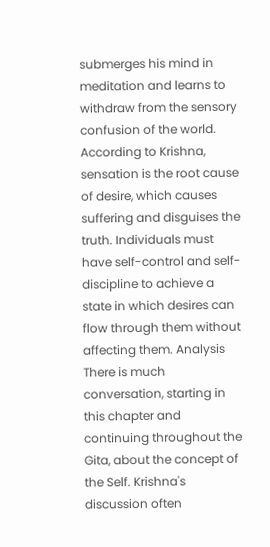submerges his mind in meditation and learns to withdraw from the sensory confusion of the world. According to Krishna, sensation is the root cause of desire, which causes suffering and disguises the truth. Individuals must have self-control and self-discipline to achieve a state in which desires can flow through them without affecting them. Analysis There is much conversation, starting in this chapter and continuing throughout the Gita, about the concept of the Self. Krishna's discussion often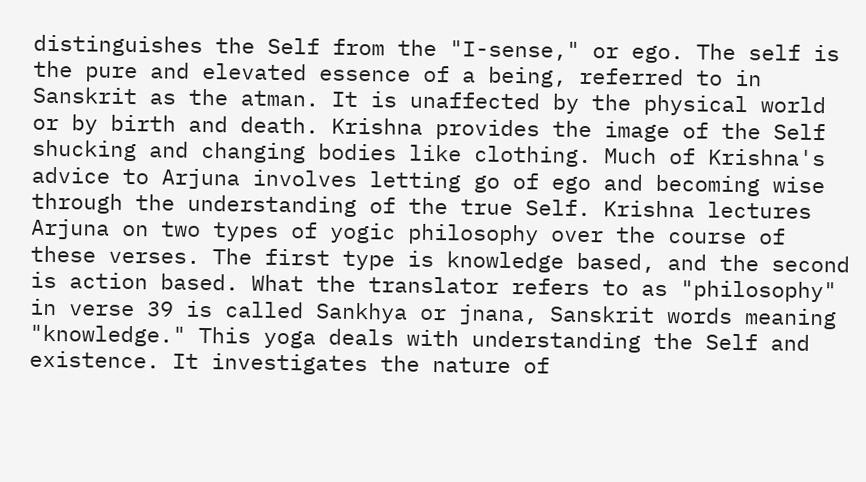distinguishes the Self from the "I-sense," or ego. The self is the pure and elevated essence of a being, referred to in Sanskrit as the atman. It is unaffected by the physical world or by birth and death. Krishna provides the image of the Self shucking and changing bodies like clothing. Much of Krishna's advice to Arjuna involves letting go of ego and becoming wise through the understanding of the true Self. Krishna lectures Arjuna on two types of yogic philosophy over the course of these verses. The first type is knowledge based, and the second is action based. What the translator refers to as "philosophy" in verse 39 is called Sankhya or jnana, Sanskrit words meaning "knowledge." This yoga deals with understanding the Self and existence. It investigates the nature of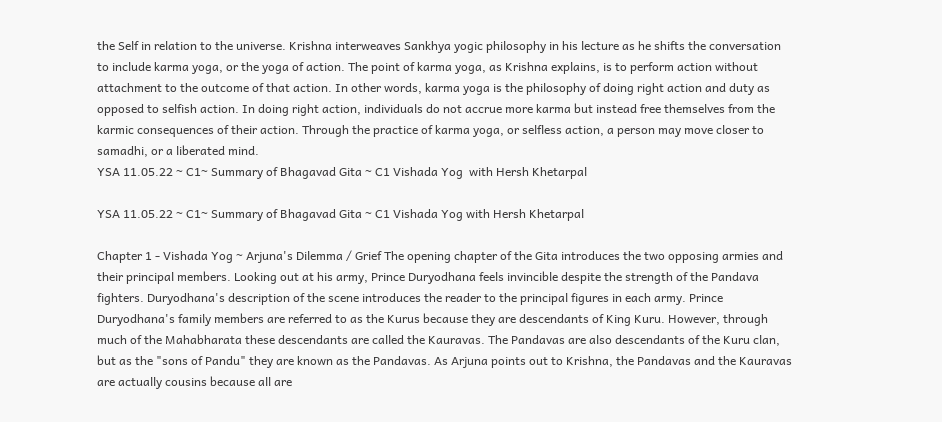the Self in relation to the universe. Krishna interweaves Sankhya yogic philosophy in his lecture as he shifts the conversation to include karma yoga, or the yoga of action. The point of karma yoga, as Krishna explains, is to perform action without attachment to the outcome of that action. In other words, karma yoga is the philosophy of doing right action and duty as opposed to selfish action. In doing right action, individuals do not accrue more karma but instead free themselves from the karmic consequences of their action. Through the practice of karma yoga, or selfless action, a person may move closer to samadhi, or a liberated mind.
YSA 11.05.22 ~ C1~ Summary of Bhagavad Gita ~ C1 Vishada Yog  with Hersh Khetarpal

YSA 11.05.22 ~ C1~ Summary of Bhagavad Gita ~ C1 Vishada Yog with Hersh Khetarpal

Chapter 1 - Vishada Yog ~ Arjuna's Dilemma / Grief The opening chapter of the Gita introduces the two opposing armies and their principal members. Looking out at his army, Prince Duryodhana feels invincible despite the strength of the Pandava fighters. Duryodhana's description of the scene introduces the reader to the principal figures in each army. Prince Duryodhana's family members are referred to as the Kurus because they are descendants of King Kuru. However, through much of the Mahabharata these descendants are called the Kauravas. The Pandavas are also descendants of the Kuru clan, but as the "sons of Pandu" they are known as the Pandavas. As Arjuna points out to Krishna, the Pandavas and the Kauravas are actually cousins because all are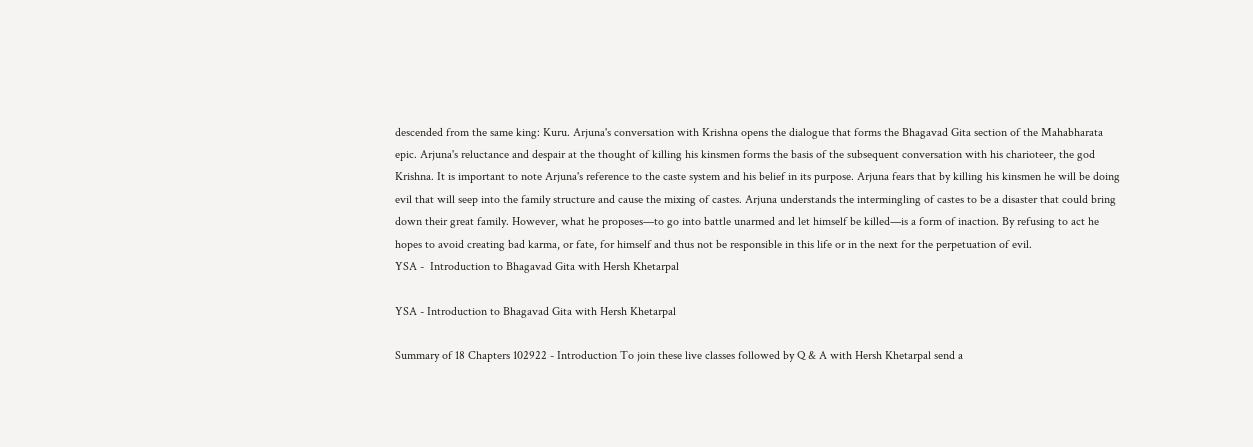descended from the same king: Kuru. Arjuna's conversation with Krishna opens the dialogue that forms the Bhagavad Gita section of the Mahabharata epic. Arjuna's reluctance and despair at the thought of killing his kinsmen forms the basis of the subsequent conversation with his charioteer, the god Krishna. It is important to note Arjuna's reference to the caste system and his belief in its purpose. Arjuna fears that by killing his kinsmen he will be doing evil that will seep into the family structure and cause the mixing of castes. Arjuna understands the intermingling of castes to be a disaster that could bring down their great family. However, what he proposes—to go into battle unarmed and let himself be killed—is a form of inaction. By refusing to act he hopes to avoid creating bad karma, or fate, for himself and thus not be responsible in this life or in the next for the perpetuation of evil.
YSA -  Introduction to Bhagavad Gita with Hersh Khetarpal

YSA - Introduction to Bhagavad Gita with Hersh Khetarpal

Summary of 18 Chapters 102922 - Introduction To join these live classes followed by Q & A with Hersh Khetarpal send a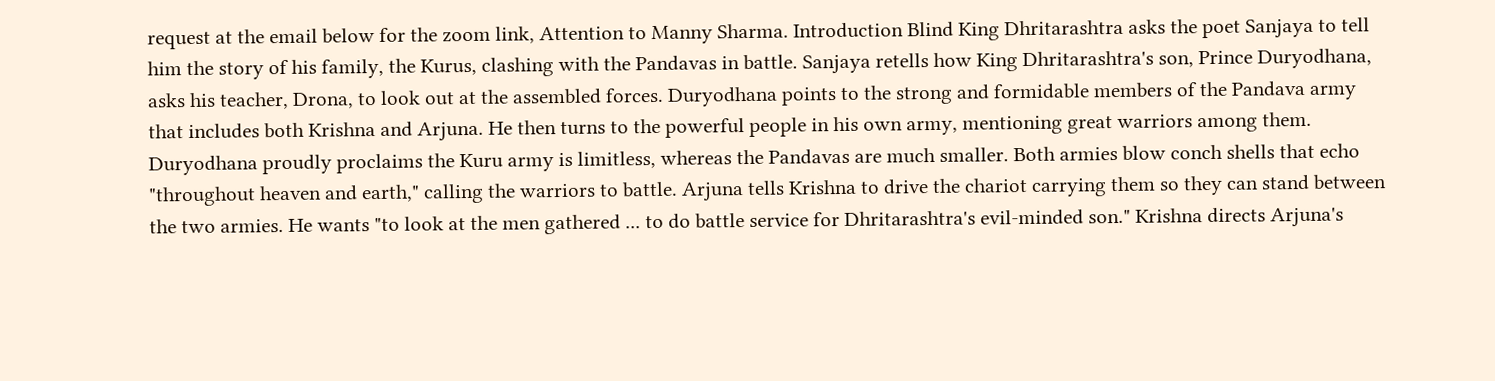request at the email below for the zoom link, Attention to Manny Sharma. Introduction Blind King Dhritarashtra asks the poet Sanjaya to tell him the story of his family, the Kurus, clashing with the Pandavas in battle. Sanjaya retells how King Dhritarashtra's son, Prince Duryodhana, asks his teacher, Drona, to look out at the assembled forces. Duryodhana points to the strong and formidable members of the Pandava army that includes both Krishna and Arjuna. He then turns to the powerful people in his own army, mentioning great warriors among them. Duryodhana proudly proclaims the Kuru army is limitless, whereas the Pandavas are much smaller. Both armies blow conch shells that echo "throughout heaven and earth," calling the warriors to battle. Arjuna tells Krishna to drive the chariot carrying them so they can stand between the two armies. He wants "to look at the men gathered ... to do battle service for Dhritarashtra's evil-minded son." Krishna directs Arjuna's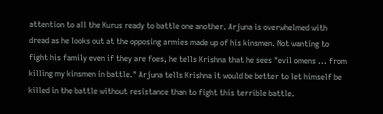attention to all the Kurus ready to battle one another. Arjuna is overwhelmed with dread as he looks out at the opposing armies made up of his kinsmen. Not wanting to fight his family even if they are foes, he tells Krishna that he sees "evil omens ... from killing my kinsmen in battle." Arjuna tells Krishna it would be better to let himself be killed in the battle without resistance than to fight this terrible battle.